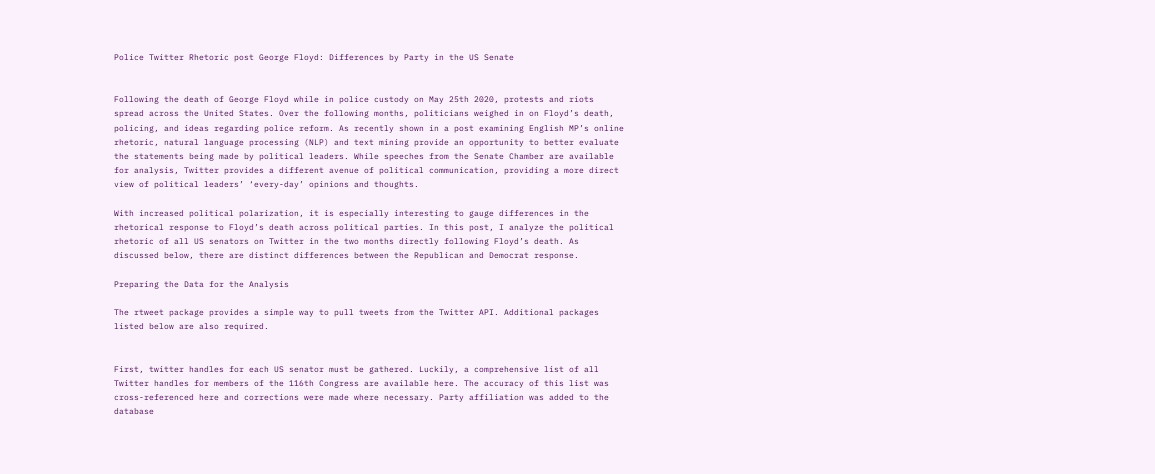Police Twitter Rhetoric post George Floyd: Differences by Party in the US Senate


Following the death of George Floyd while in police custody on May 25th 2020, protests and riots spread across the United States. Over the following months, politicians weighed in on Floyd’s death, policing, and ideas regarding police reform. As recently shown in a post examining English MP’s online rhetoric, natural language processing (NLP) and text mining provide an opportunity to better evaluate the statements being made by political leaders. While speeches from the Senate Chamber are available for analysis, Twitter provides a different avenue of political communication, providing a more direct view of political leaders’ ‘every-day’ opinions and thoughts.

With increased political polarization, it is especially interesting to gauge differences in the rhetorical response to Floyd’s death across political parties. In this post, I analyze the political rhetoric of all US senators on Twitter in the two months directly following Floyd’s death. As discussed below, there are distinct differences between the Republican and Democrat response.

Preparing the Data for the Analysis

The rtweet package provides a simple way to pull tweets from the Twitter API. Additional packages listed below are also required.


First, twitter handles for each US senator must be gathered. Luckily, a comprehensive list of all Twitter handles for members of the 116th Congress are available here. The accuracy of this list was cross-referenced here and corrections were made where necessary. Party affiliation was added to the database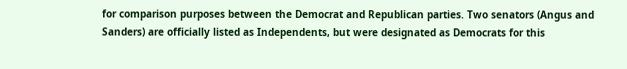for comparison purposes between the Democrat and Republican parties. Two senators (Angus and Sanders) are officially listed as Independents, but were designated as Democrats for this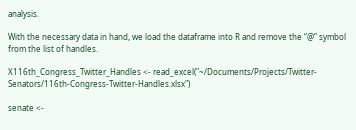analysis.

With the necessary data in hand, we load the dataframe into R and remove the “@” symbol from the list of handles.

X116th_Congress_Twitter_Handles <- read_excel("~/Documents/Projects/Twitter-Senators/116th-Congress-Twitter-Handles.xlsx")

senate <-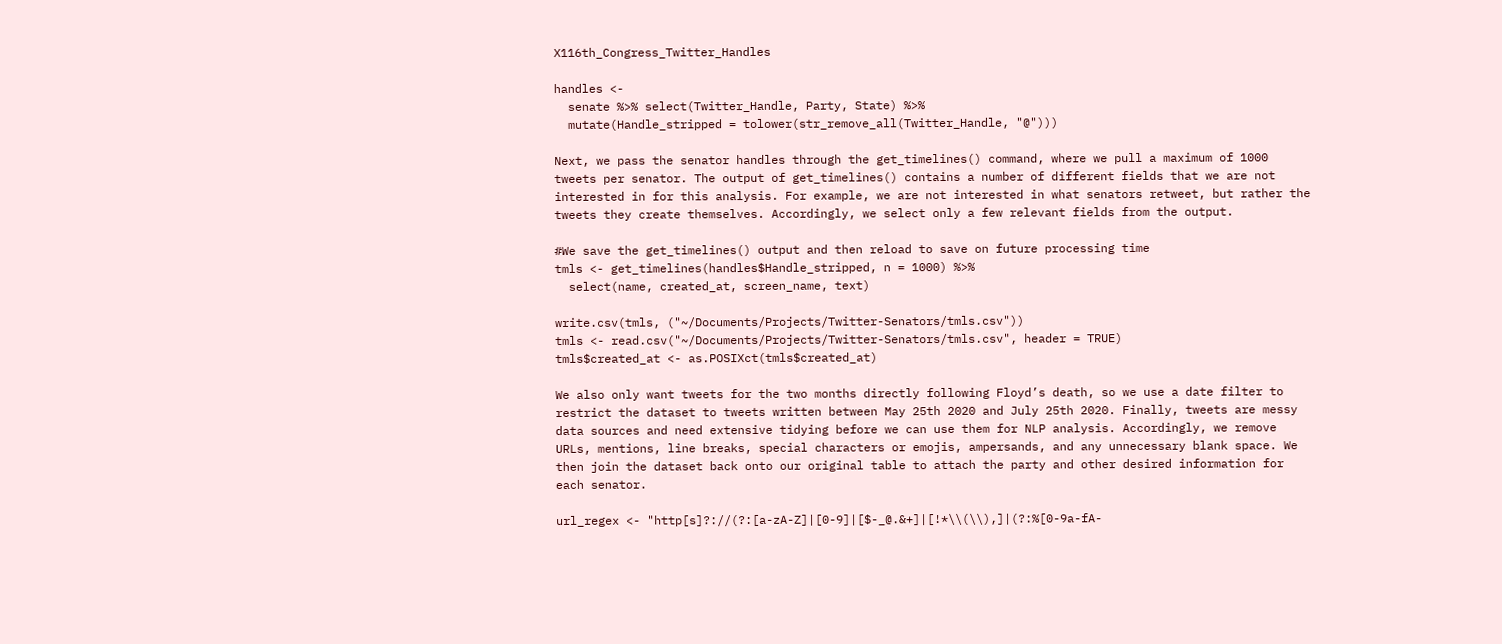X116th_Congress_Twitter_Handles

handles <-
  senate %>% select(Twitter_Handle, Party, State) %>%
  mutate(Handle_stripped = tolower(str_remove_all(Twitter_Handle, "@")))

Next, we pass the senator handles through the get_timelines() command, where we pull a maximum of 1000 tweets per senator. The output of get_timelines() contains a number of different fields that we are not interested in for this analysis. For example, we are not interested in what senators retweet, but rather the tweets they create themselves. Accordingly, we select only a few relevant fields from the output.

#We save the get_timelines() output and then reload to save on future processing time
tmls <- get_timelines(handles$Handle_stripped, n = 1000) %>%
  select(name, created_at, screen_name, text)

write.csv(tmls, ("~/Documents/Projects/Twitter-Senators/tmls.csv"))
tmls <- read.csv("~/Documents/Projects/Twitter-Senators/tmls.csv", header = TRUE)
tmls$created_at <- as.POSIXct(tmls$created_at)

We also only want tweets for the two months directly following Floyd’s death, so we use a date filter to restrict the dataset to tweets written between May 25th 2020 and July 25th 2020. Finally, tweets are messy data sources and need extensive tidying before we can use them for NLP analysis. Accordingly, we remove URLs, mentions, line breaks, special characters or emojis, ampersands, and any unnecessary blank space. We then join the dataset back onto our original table to attach the party and other desired information for each senator.

url_regex <- "http[s]?://(?:[a-zA-Z]|[0-9]|[$-_@.&+]|[!*\\(\\),]|(?:%[0-9a-fA-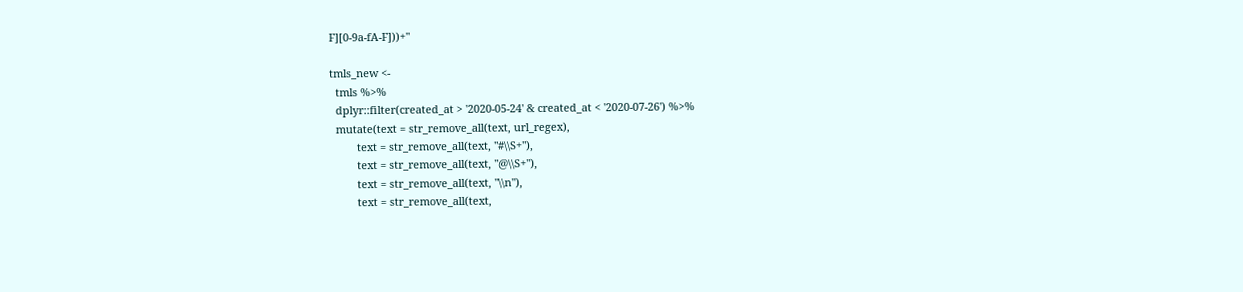F][0-9a-fA-F]))+"

tmls_new <-
  tmls %>%
  dplyr::filter(created_at > '2020-05-24' & created_at < '2020-07-26') %>%
  mutate(text = str_remove_all(text, url_regex),
         text = str_remove_all(text, "#\\S+"),
         text = str_remove_all(text, "@\\S+"),
         text = str_remove_all(text, "\\n"),
         text = str_remove_all(text,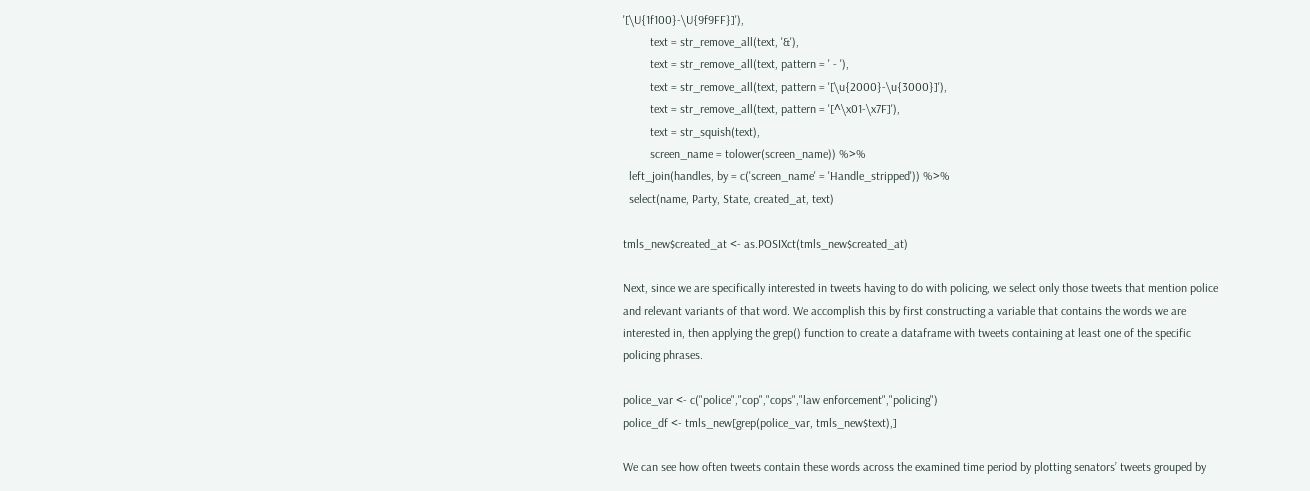'[\U{1f100}-\U{9f9FF}]'),
         text = str_remove_all(text, '&'),
         text = str_remove_all(text, pattern = ' - '),
         text = str_remove_all(text, pattern = '[\u{2000}-\u{3000}]'),
         text = str_remove_all(text, pattern = '[^\x01-\x7F]'),
         text = str_squish(text),
         screen_name = tolower(screen_name)) %>%
  left_join(handles, by = c('screen_name' = 'Handle_stripped')) %>%
  select(name, Party, State, created_at, text)

tmls_new$created_at <- as.POSIXct(tmls_new$created_at)

Next, since we are specifically interested in tweets having to do with policing, we select only those tweets that mention police and relevant variants of that word. We accomplish this by first constructing a variable that contains the words we are interested in, then applying the grep() function to create a dataframe with tweets containing at least one of the specific policing phrases.

police_var <- c("police","cop","cops","law enforcement","policing")
police_df <- tmls_new[grep(police_var, tmls_new$text),]

We can see how often tweets contain these words across the examined time period by plotting senators’ tweets grouped by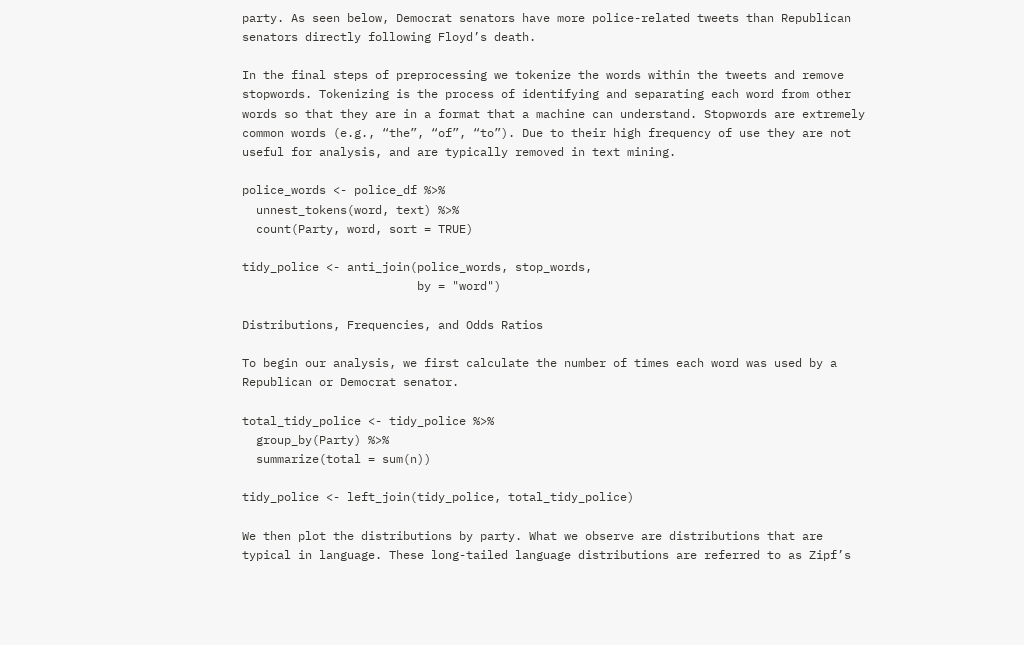party. As seen below, Democrat senators have more police-related tweets than Republican senators directly following Floyd’s death.

In the final steps of preprocessing we tokenize the words within the tweets and remove stopwords. Tokenizing is the process of identifying and separating each word from other words so that they are in a format that a machine can understand. Stopwords are extremely common words (e.g., “the”, “of”, “to”). Due to their high frequency of use they are not useful for analysis, and are typically removed in text mining.

police_words <- police_df %>%
  unnest_tokens(word, text) %>%
  count(Party, word, sort = TRUE)

tidy_police <- anti_join(police_words, stop_words,
                         by = "word")

Distributions, Frequencies, and Odds Ratios

To begin our analysis, we first calculate the number of times each word was used by a Republican or Democrat senator.

total_tidy_police <- tidy_police %>%
  group_by(Party) %>%
  summarize(total = sum(n))

tidy_police <- left_join(tidy_police, total_tidy_police)

We then plot the distributions by party. What we observe are distributions that are typical in language. These long-tailed language distributions are referred to as Zipf’s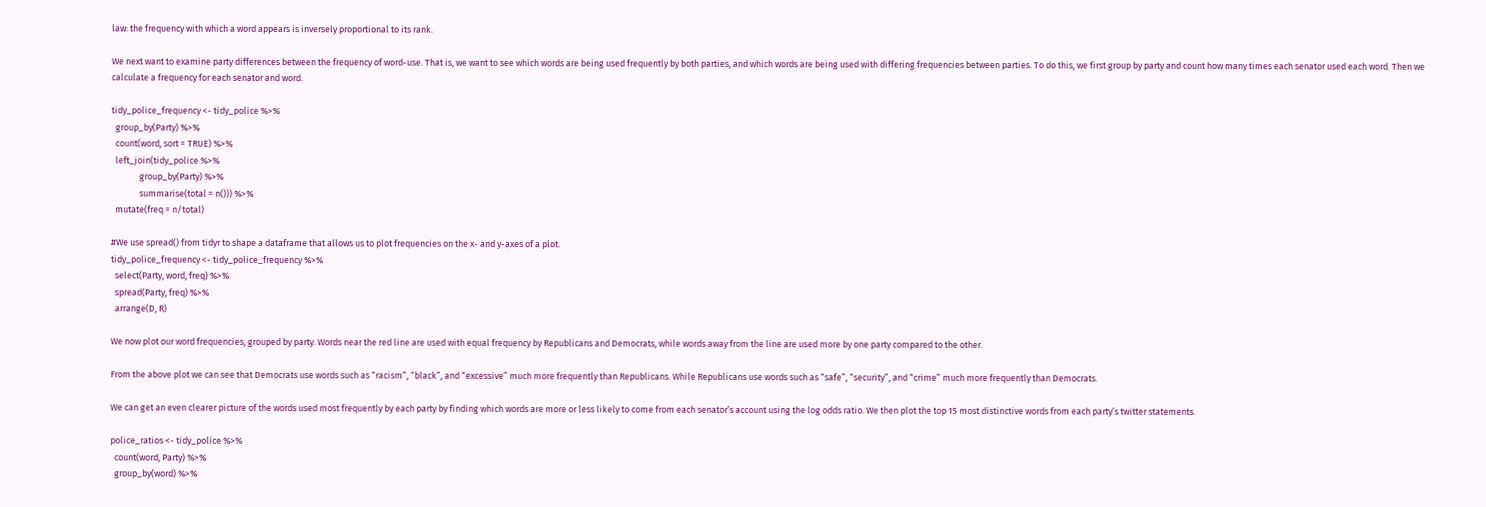law: the frequency with which a word appears is inversely proportional to its rank.

We next want to examine party differences between the frequency of word-use. That is, we want to see which words are being used frequently by both parties, and which words are being used with differing frequencies between parties. To do this, we first group by party and count how many times each senator used each word. Then we calculate a frequency for each senator and word.

tidy_police_frequency <- tidy_police %>%
  group_by(Party) %>%
  count(word, sort = TRUE) %>%
  left_join(tidy_police %>%
              group_by(Party) %>%
              summarise(total = n())) %>%
  mutate(freq = n/total)

#We use spread() from tidyr to shape a dataframe that allows us to plot frequencies on the x- and y-axes of a plot.
tidy_police_frequency <- tidy_police_frequency %>%
  select(Party, word, freq) %>%
  spread(Party, freq) %>%
  arrange(D, R)

We now plot our word frequencies, grouped by party. Words near the red line are used with equal frequency by Republicans and Democrats, while words away from the line are used more by one party compared to the other.

From the above plot we can see that Democrats use words such as “racism”, “black”, and “excessive” much more frequently than Republicans. While Republicans use words such as “safe”, “security”, and “crime” much more frequently than Democrats.

We can get an even clearer picture of the words used most frequently by each party by finding which words are more or less likely to come from each senator’s account using the log odds ratio. We then plot the top 15 most distinctive words from each party’s twitter statements.

police_ratios <- tidy_police %>%
  count(word, Party) %>%
  group_by(word) %>%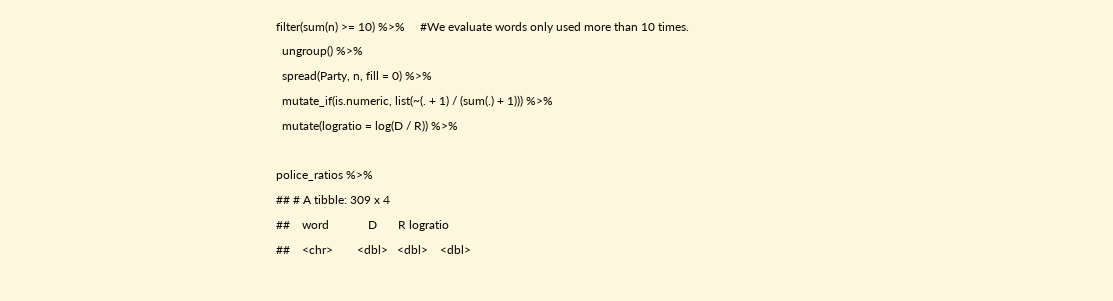filter(sum(n) >= 10) %>%     #We evaluate words only used more than 10 times.
  ungroup() %>%
  spread(Party, n, fill = 0) %>%
  mutate_if(is.numeric, list(~(. + 1) / (sum(.) + 1))) %>%
  mutate(logratio = log(D / R)) %>%

police_ratios %>%
## # A tibble: 309 x 4
##    word             D       R logratio
##    <chr>        <dbl>   <dbl>    <dbl>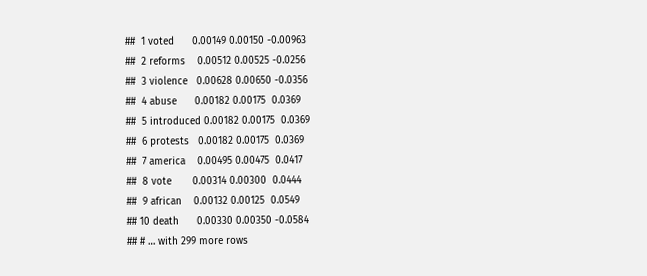##  1 voted      0.00149 0.00150 -0.00963
##  2 reforms    0.00512 0.00525 -0.0256
##  3 violence   0.00628 0.00650 -0.0356
##  4 abuse      0.00182 0.00175  0.0369
##  5 introduced 0.00182 0.00175  0.0369
##  6 protests   0.00182 0.00175  0.0369
##  7 america    0.00495 0.00475  0.0417
##  8 vote       0.00314 0.00300  0.0444
##  9 african    0.00132 0.00125  0.0549
## 10 death      0.00330 0.00350 -0.0584
## # … with 299 more rows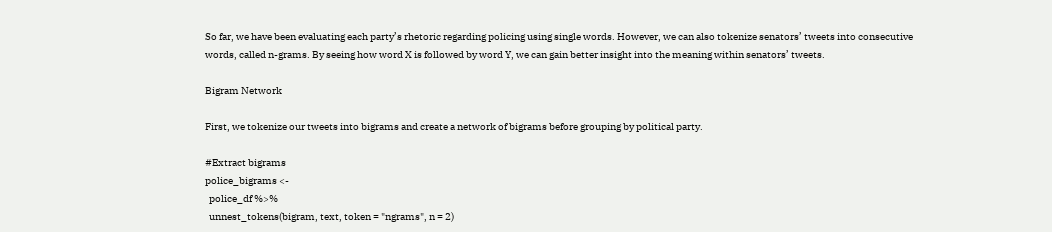So far, we have been evaluating each party’s rhetoric regarding policing using single words. However, we can also tokenize senators’ tweets into consecutive words, called n-grams. By seeing how word X is followed by word Y, we can gain better insight into the meaning within senators’ tweets.

Bigram Network

First, we tokenize our tweets into bigrams and create a network of bigrams before grouping by political party.

#Extract bigrams
police_bigrams <-
  police_df %>%
  unnest_tokens(bigram, text, token = "ngrams", n = 2)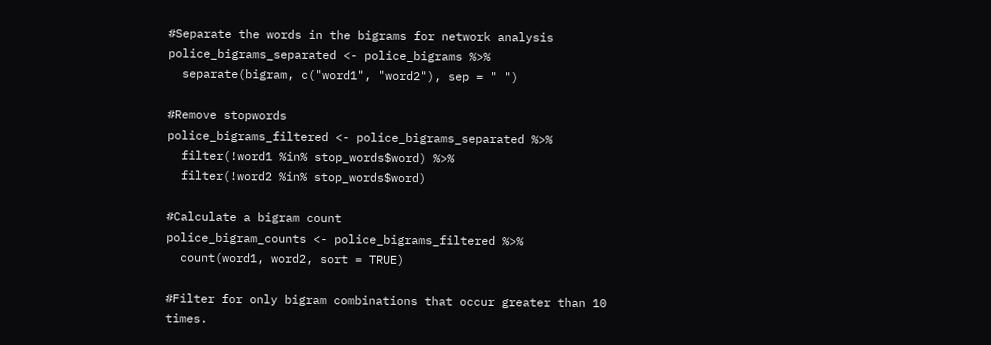#Separate the words in the bigrams for network analysis
police_bigrams_separated <- police_bigrams %>%
  separate(bigram, c("word1", "word2"), sep = " ")

#Remove stopwords
police_bigrams_filtered <- police_bigrams_separated %>%
  filter(!word1 %in% stop_words$word) %>%
  filter(!word2 %in% stop_words$word)

#Calculate a bigram count
police_bigram_counts <- police_bigrams_filtered %>%
  count(word1, word2, sort = TRUE)

#Filter for only bigram combinations that occur greater than 10 times.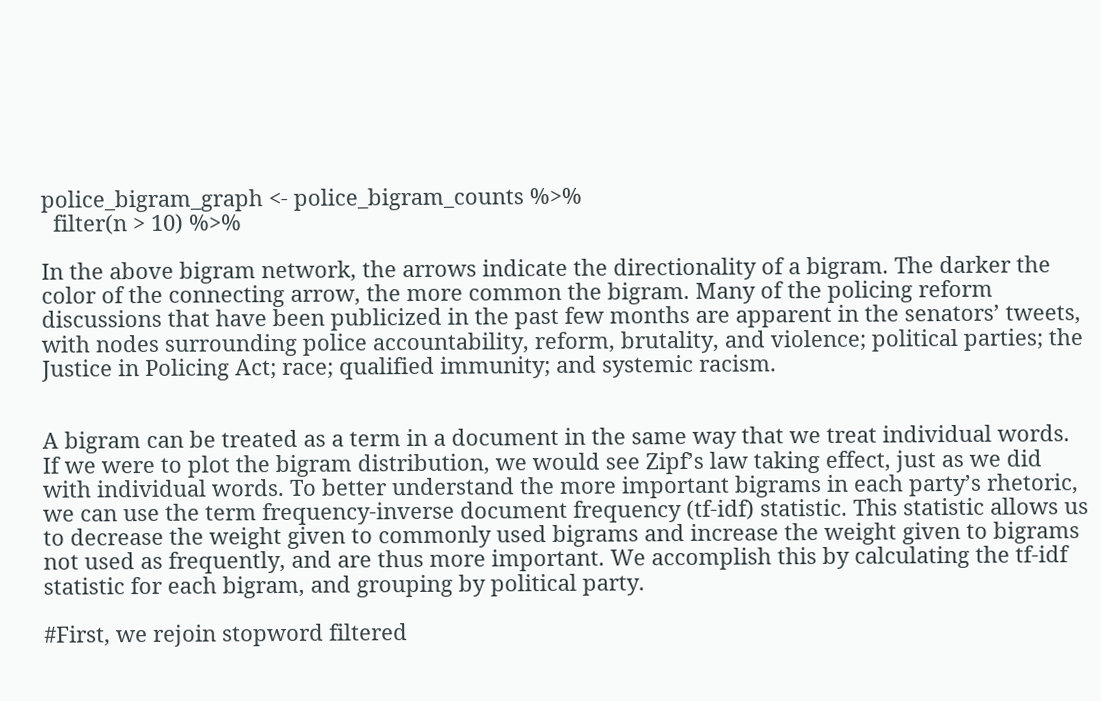police_bigram_graph <- police_bigram_counts %>%
  filter(n > 10) %>%

In the above bigram network, the arrows indicate the directionality of a bigram. The darker the color of the connecting arrow, the more common the bigram. Many of the policing reform discussions that have been publicized in the past few months are apparent in the senators’ tweets, with nodes surrounding police accountability, reform, brutality, and violence; political parties; the Justice in Policing Act; race; qualified immunity; and systemic racism.


A bigram can be treated as a term in a document in the same way that we treat individual words. If we were to plot the bigram distribution, we would see Zipf’s law taking effect, just as we did with individual words. To better understand the more important bigrams in each party’s rhetoric, we can use the term frequency-inverse document frequency (tf-idf) statistic. This statistic allows us to decrease the weight given to commonly used bigrams and increase the weight given to bigrams not used as frequently, and are thus more important. We accomplish this by calculating the tf-idf statistic for each bigram, and grouping by political party.

#First, we rejoin stopword filtered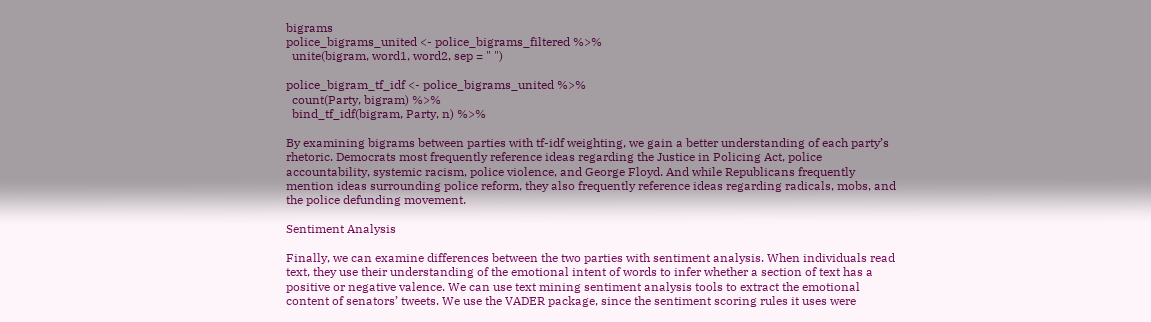bigrams
police_bigrams_united <- police_bigrams_filtered %>%
  unite(bigram, word1, word2, sep = " ")

police_bigram_tf_idf <- police_bigrams_united %>%
  count(Party, bigram) %>%
  bind_tf_idf(bigram, Party, n) %>%

By examining bigrams between parties with tf-idf weighting, we gain a better understanding of each party’s rhetoric. Democrats most frequently reference ideas regarding the Justice in Policing Act, police accountability, systemic racism, police violence, and George Floyd. And while Republicans frequently mention ideas surrounding police reform, they also frequently reference ideas regarding radicals, mobs, and the police defunding movement.

Sentiment Analysis

Finally, we can examine differences between the two parties with sentiment analysis. When individuals read text, they use their understanding of the emotional intent of words to infer whether a section of text has a positive or negative valence. We can use text mining sentiment analysis tools to extract the emotional content of senators’ tweets. We use the VADER package, since the sentiment scoring rules it uses were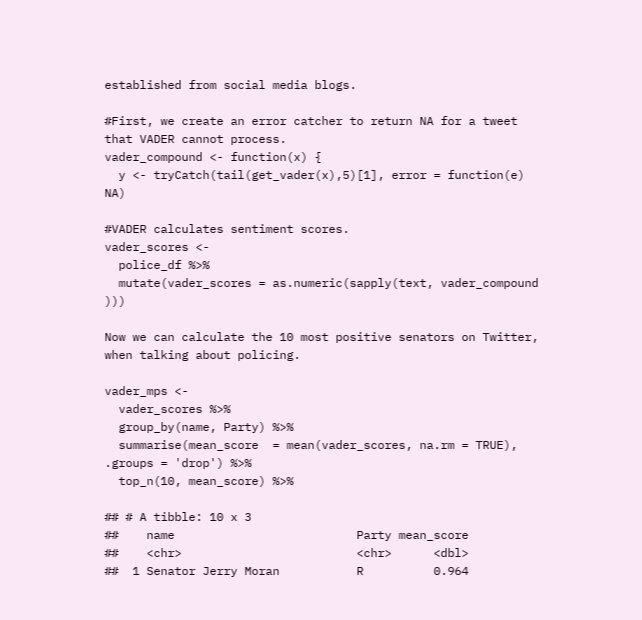established from social media blogs.

#First, we create an error catcher to return NA for a tweet that VADER cannot process.
vader_compound <- function(x) {
  y <- tryCatch(tail(get_vader(x),5)[1], error = function(e) NA)

#VADER calculates sentiment scores.
vader_scores <-
  police_df %>%
  mutate(vader_scores = as.numeric(sapply(text, vader_compound )))

Now we can calculate the 10 most positive senators on Twitter, when talking about policing.

vader_mps <-
  vader_scores %>%
  group_by(name, Party) %>%
  summarise(mean_score  = mean(vader_scores, na.rm = TRUE), .groups = 'drop') %>%
  top_n(10, mean_score) %>%

## # A tibble: 10 x 3
##    name                          Party mean_score
##    <chr>                         <chr>      <dbl>
##  1 Senator Jerry Moran           R          0.964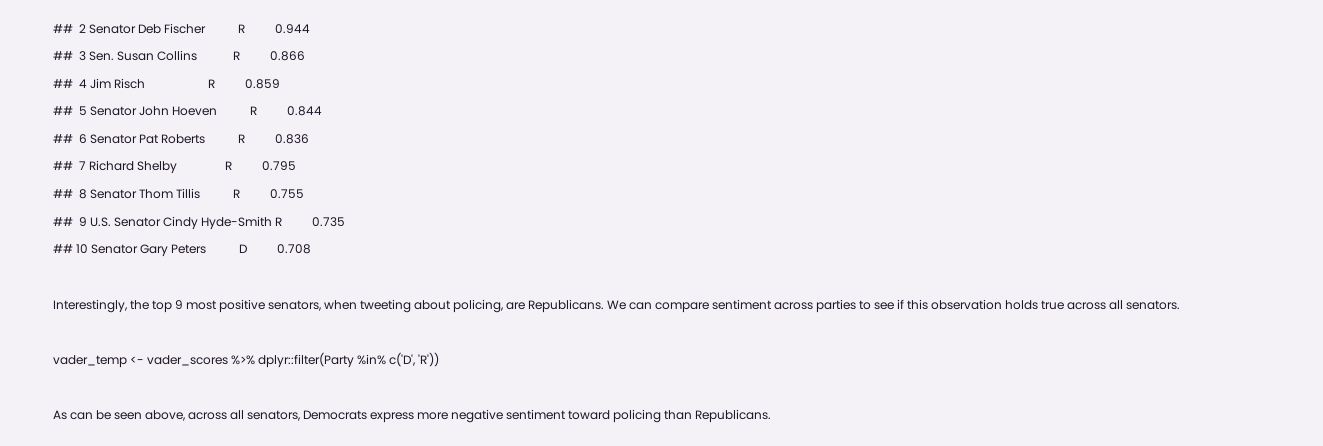##  2 Senator Deb Fischer           R          0.944
##  3 Sen. Susan Collins            R          0.866
##  4 Jim Risch                     R          0.859
##  5 Senator John Hoeven           R          0.844
##  6 Senator Pat Roberts           R          0.836
##  7 Richard Shelby                R          0.795
##  8 Senator Thom Tillis           R          0.755
##  9 U.S. Senator Cindy Hyde-Smith R          0.735
## 10 Senator Gary Peters           D          0.708

Interestingly, the top 9 most positive senators, when tweeting about policing, are Republicans. We can compare sentiment across parties to see if this observation holds true across all senators.

vader_temp <- vader_scores %>% dplyr::filter(Party %in% c('D', 'R'))

As can be seen above, across all senators, Democrats express more negative sentiment toward policing than Republicans.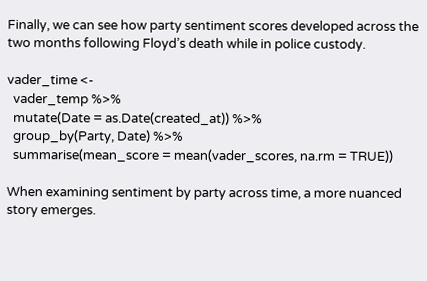Finally, we can see how party sentiment scores developed across the two months following Floyd’s death while in police custody.

vader_time <-
  vader_temp %>%
  mutate(Date = as.Date(created_at)) %>%
  group_by(Party, Date) %>%
  summarise(mean_score = mean(vader_scores, na.rm = TRUE))

When examining sentiment by party across time, a more nuanced story emerges.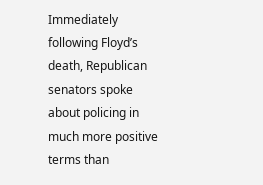Immediately following Floyd’s death, Republican senators spoke about policing in much more positive terms than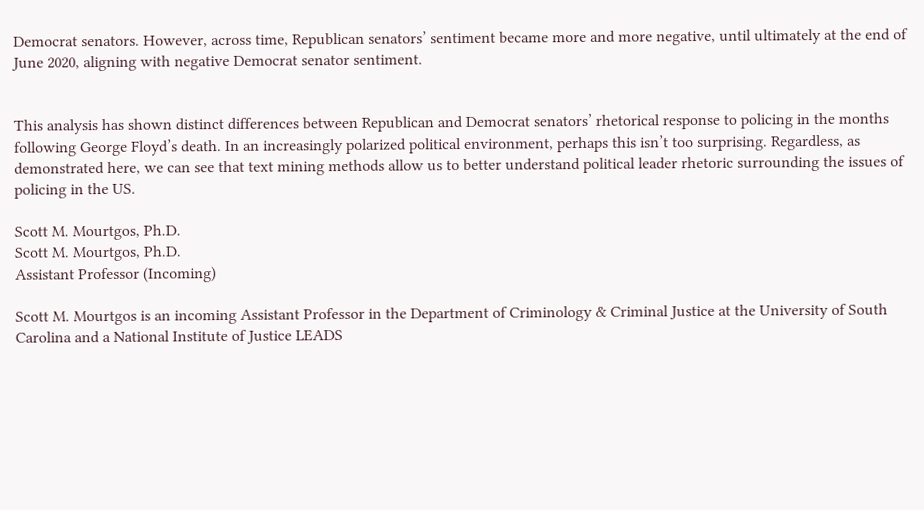Democrat senators. However, across time, Republican senators’ sentiment became more and more negative, until ultimately at the end of June 2020, aligning with negative Democrat senator sentiment.


This analysis has shown distinct differences between Republican and Democrat senators’ rhetorical response to policing in the months following George Floyd’s death. In an increasingly polarized political environment, perhaps this isn’t too surprising. Regardless, as demonstrated here, we can see that text mining methods allow us to better understand political leader rhetoric surrounding the issues of policing in the US.

Scott M. Mourtgos, Ph.D.
Scott M. Mourtgos, Ph.D.
Assistant Professor (Incoming)

Scott M. Mourtgos is an incoming Assistant Professor in the Department of Criminology & Criminal Justice at the University of South Carolina and a National Institute of Justice LEADS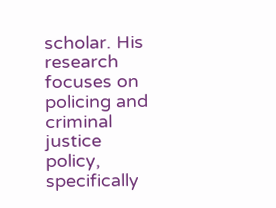scholar. His research focuses on policing and criminal justice policy, specifically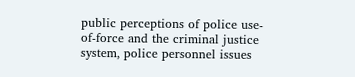public perceptions of police use-of-force and the criminal justice system, police personnel issues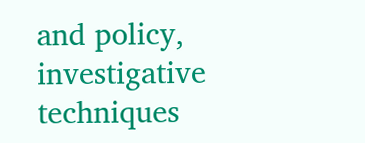and policy, investigative techniques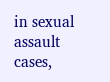in sexual assault cases,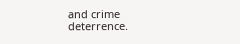and crime deterrence.